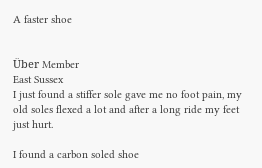A faster shoe


Über Member
East Sussex
I just found a stiffer sole gave me no foot pain, my old soles flexed a lot and after a long ride my feet just hurt.

I found a carbon soled shoe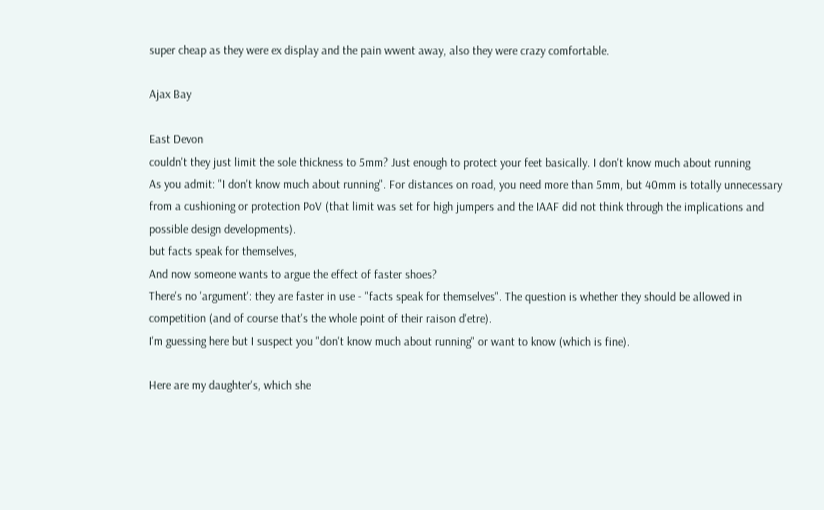super cheap as they were ex display and the pain wwent away, also they were crazy comfortable.

Ajax Bay

East Devon
couldn't they just limit the sole thickness to 5mm? Just enough to protect your feet basically. I don't know much about running
As you admit: "I don't know much about running". For distances on road, you need more than 5mm, but 40mm is totally unnecessary from a cushioning or protection PoV (that limit was set for high jumpers and the IAAF did not think through the implications and possible design developments).
but facts speak for themselves,
And now someone wants to argue the effect of faster shoes?
There's no 'argument': they are faster in use - "facts speak for themselves". The question is whether they should be allowed in competition (and of course that's the whole point of their raison d'etre).
I'm guessing here but I suspect you "don't know much about running" or want to know (which is fine).

Here are my daughter's, which she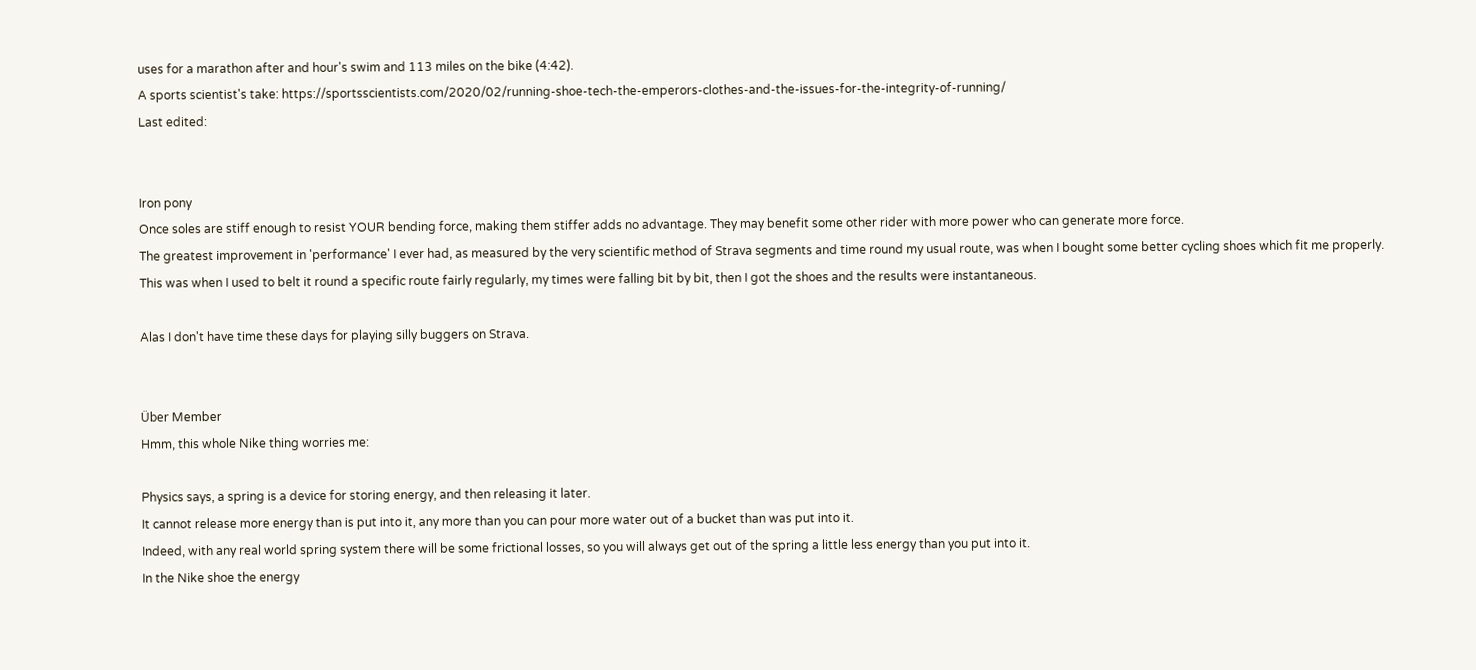uses for a marathon after and hour's swim and 113 miles on the bike (4:42).
A sports scientist's take: https://sportsscientists.com/2020/02/running-shoe-tech-the-emperors-clothes-and-the-issues-for-the-integrity-of-running/
Last edited:


Iron pony
Once soles are stiff enough to resist YOUR bending force, making them stiffer adds no advantage. They may benefit some other rider with more power who can generate more force.
The greatest improvement in 'performance' I ever had, as measured by the very scientific method of Strava segments and time round my usual route, was when I bought some better cycling shoes which fit me properly. This was when I used to belt it round a specific route fairly regularly, my times were falling bit by bit, then I got the shoes and the results were instantaneous.

Alas I don't have time these days for playing silly buggers on Strava.


Über Member
Hmm, this whole Nike thing worries me:

Physics says, a spring is a device for storing energy, and then releasing it later.
It cannot release more energy than is put into it, any more than you can pour more water out of a bucket than was put into it.
Indeed, with any real world spring system there will be some frictional losses, so you will always get out of the spring a little less energy than you put into it.
In the Nike shoe the energy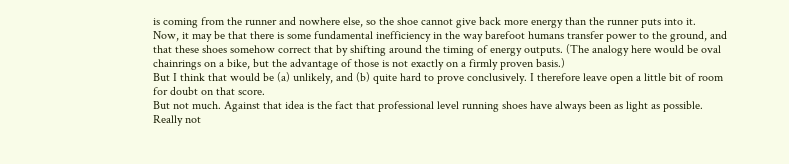is coming from the runner and nowhere else, so the shoe cannot give back more energy than the runner puts into it.
Now, it may be that there is some fundamental inefficiency in the way barefoot humans transfer power to the ground, and that these shoes somehow correct that by shifting around the timing of energy outputs. (The analogy here would be oval chainrings on a bike, but the advantage of those is not exactly on a firmly proven basis.)
But I think that would be (a) unlikely, and (b) quite hard to prove conclusively. I therefore leave open a little bit of room for doubt on that score.
But not much. Against that idea is the fact that professional level running shoes have always been as light as possible. Really not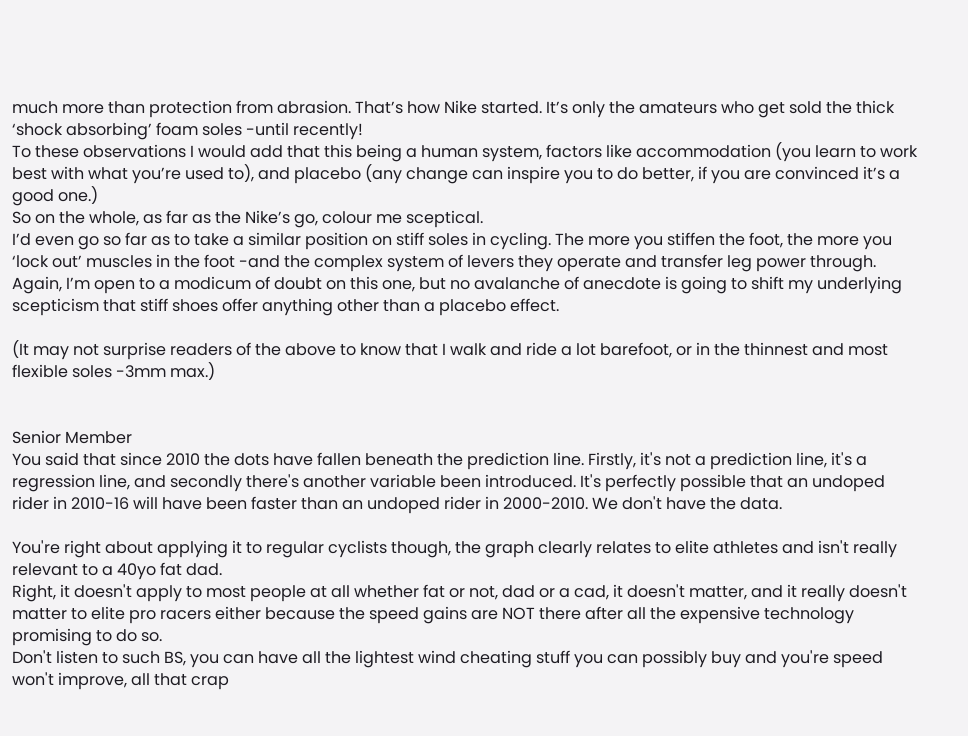much more than protection from abrasion. That’s how Nike started. It’s only the amateurs who get sold the thick ‘shock absorbing’ foam soles -until recently!
To these observations I would add that this being a human system, factors like accommodation (you learn to work best with what you’re used to), and placebo (any change can inspire you to do better, if you are convinced it’s a good one.)
So on the whole, as far as the Nike’s go, colour me sceptical.
I’d even go so far as to take a similar position on stiff soles in cycling. The more you stiffen the foot, the more you ‘lock out’ muscles in the foot -and the complex system of levers they operate and transfer leg power through. Again, I’m open to a modicum of doubt on this one, but no avalanche of anecdote is going to shift my underlying scepticism that stiff shoes offer anything other than a placebo effect.

(It may not surprise readers of the above to know that I walk and ride a lot barefoot, or in the thinnest and most flexible soles -3mm max.)


Senior Member
You said that since 2010 the dots have fallen beneath the prediction line. Firstly, it's not a prediction line, it's a regression line, and secondly there's another variable been introduced. It's perfectly possible that an undoped rider in 2010-16 will have been faster than an undoped rider in 2000-2010. We don't have the data.

You're right about applying it to regular cyclists though, the graph clearly relates to elite athletes and isn't really relevant to a 40yo fat dad.
Right, it doesn't apply to most people at all whether fat or not, dad or a cad, it doesn't matter, and it really doesn't matter to elite pro racers either because the speed gains are NOT there after all the expensive technology promising to do so.
Don't listen to such BS, you can have all the lightest wind cheating stuff you can possibly buy and you're speed won't improve, all that crap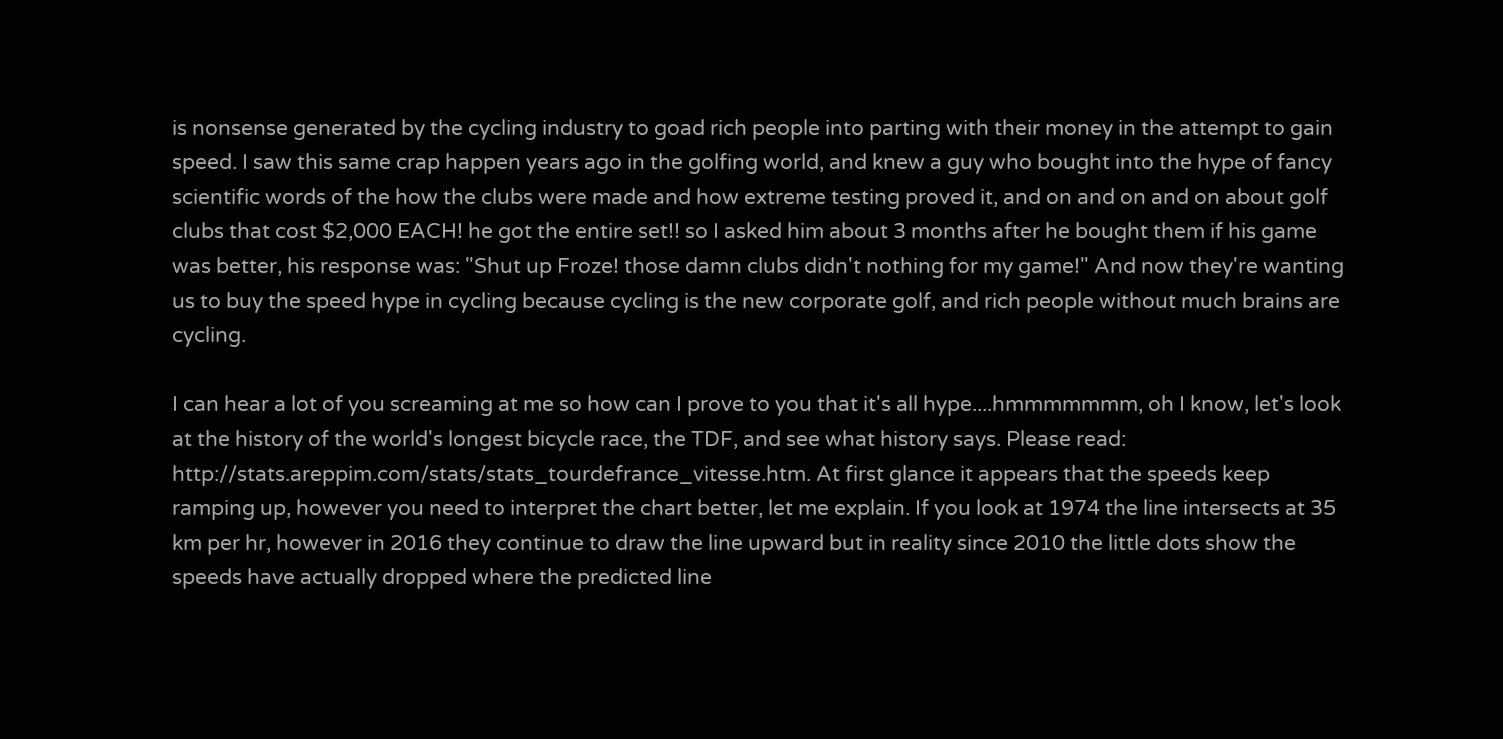is nonsense generated by the cycling industry to goad rich people into parting with their money in the attempt to gain speed. I saw this same crap happen years ago in the golfing world, and knew a guy who bought into the hype of fancy scientific words of the how the clubs were made and how extreme testing proved it, and on and on and on about golf clubs that cost $2,000 EACH! he got the entire set!! so I asked him about 3 months after he bought them if his game was better, his response was: "Shut up Froze! those damn clubs didn't nothing for my game!" And now they're wanting us to buy the speed hype in cycling because cycling is the new corporate golf, and rich people without much brains are cycling.

I can hear a lot of you screaming at me so how can I prove to you that it's all hype....hmmmmmmm, oh I know, let's look at the history of the world's longest bicycle race, the TDF, and see what history says. Please read: http://stats.areppim.com/stats/stats_tourdefrance_vitesse.htm. At first glance it appears that the speeds keep ramping up, however you need to interpret the chart better, let me explain. If you look at 1974 the line intersects at 35 km per hr, however in 2016 they continue to draw the line upward but in reality since 2010 the little dots show the speeds have actually dropped where the predicted line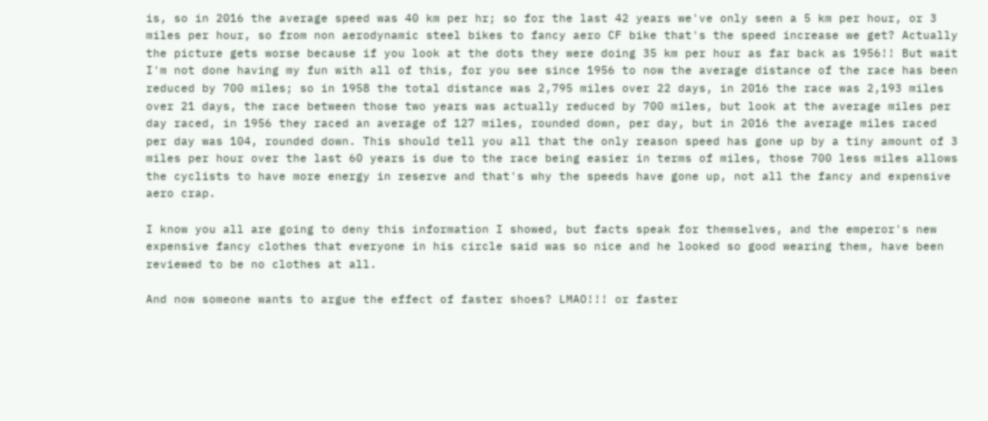is, so in 2016 the average speed was 40 km per hr; so for the last 42 years we've only seen a 5 km per hour, or 3 miles per hour, so from non aerodynamic steel bikes to fancy aero CF bike that's the speed increase we get? Actually the picture gets worse because if you look at the dots they were doing 35 km per hour as far back as 1956!! But wait I'm not done having my fun with all of this, for you see since 1956 to now the average distance of the race has been reduced by 700 miles; so in 1958 the total distance was 2,795 miles over 22 days, in 2016 the race was 2,193 miles over 21 days, the race between those two years was actually reduced by 700 miles, but look at the average miles per day raced, in 1956 they raced an average of 127 miles, rounded down, per day, but in 2016 the average miles raced per day was 104, rounded down. This should tell you all that the only reason speed has gone up by a tiny amount of 3 miles per hour over the last 60 years is due to the race being easier in terms of miles, those 700 less miles allows the cyclists to have more energy in reserve and that's why the speeds have gone up, not all the fancy and expensive aero crap.

I know you all are going to deny this information I showed, but facts speak for themselves, and the emperor's new expensive fancy clothes that everyone in his circle said was so nice and he looked so good wearing them, have been reviewed to be no clothes at all.

And now someone wants to argue the effect of faster shoes? LMAO!!! or faster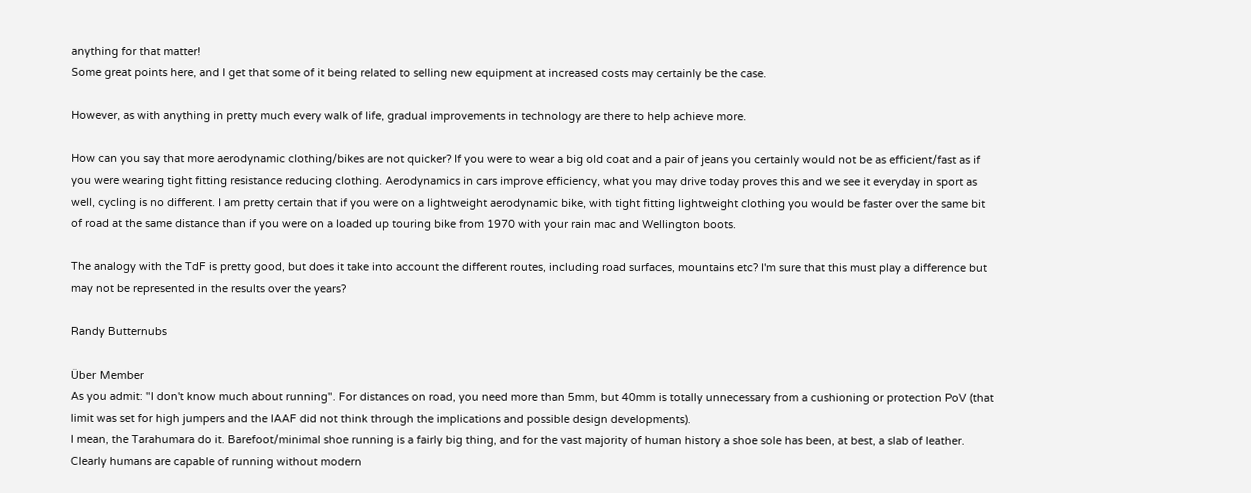anything for that matter!
Some great points here, and I get that some of it being related to selling new equipment at increased costs may certainly be the case.

However, as with anything in pretty much every walk of life, gradual improvements in technology are there to help achieve more.

How can you say that more aerodynamic clothing/bikes are not quicker? If you were to wear a big old coat and a pair of jeans you certainly would not be as efficient/fast as if you were wearing tight fitting resistance reducing clothing. Aerodynamics in cars improve efficiency, what you may drive today proves this and we see it everyday in sport as well, cycling is no different. I am pretty certain that if you were on a lightweight aerodynamic bike, with tight fitting lightweight clothing you would be faster over the same bit of road at the same distance than if you were on a loaded up touring bike from 1970 with your rain mac and Wellington boots.

The analogy with the TdF is pretty good, but does it take into account the different routes, including road surfaces, mountains etc? I'm sure that this must play a difference but may not be represented in the results over the years?

Randy Butternubs

Über Member
As you admit: "I don't know much about running". For distances on road, you need more than 5mm, but 40mm is totally unnecessary from a cushioning or protection PoV (that limit was set for high jumpers and the IAAF did not think through the implications and possible design developments).
I mean, the Tarahumara do it. Barefoot/minimal shoe running is a fairly big thing, and for the vast majority of human history a shoe sole has been, at best, a slab of leather. Clearly humans are capable of running without modern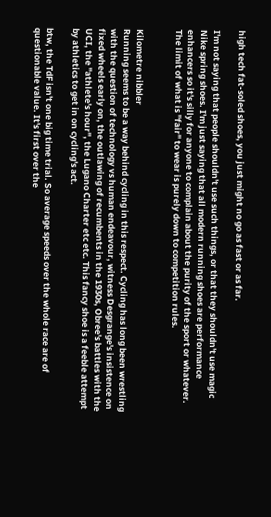high tech fat-soled shoes, you just might no go as fast or as far.

I'm not saying that people shouldn't use such things, or that they shouldn't use magic Nike spring shoes. I'm just saying that all modern running shoes are performance enhancers so it's silly for anyone to complain about the purity of the sport or whatever. The limit of what is "fair" to wear is purely down to competition rules.


Kilometre nibbler
Running seems to be a way behind cycling in this respect. Cycling has long been wrestling with the question of technology vs human endeavour, witness Desgrange's insistence on fixed wheels early on, the outlawing of recumbents in the 1930s, Obree's battles with the UCI, the "athlete's hour", the Lugano Charter etc etc. This fancy shoe is a feeble attempt by athletics to get in on cycling's act.

btw, the TdF isn't one big time trial. So average speeds over the whole race are of questionable value. It's first over the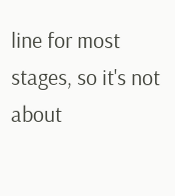line for most stages, so it's not about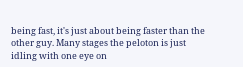being fast, it's just about being faster than the other guy. Many stages the peloton is just idling with one eye on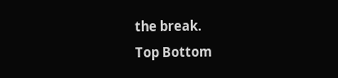the break.
Top Bottom